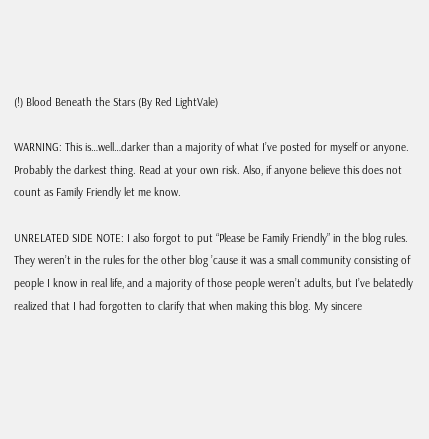(!) Blood Beneath the Stars (By Red LightVale)

WARNING: This is…well…darker than a majority of what I’ve posted for myself or anyone. Probably the darkest thing. Read at your own risk. Also, if anyone believe this does not count as Family Friendly let me know.

UNRELATED SIDE NOTE: I also forgot to put “Please be Family Friendly” in the blog rules. They weren’t in the rules for the other blog ’cause it was a small community consisting of people I know in real life, and a majority of those people weren’t adults, but I’ve belatedly realized that I had forgotten to clarify that when making this blog. My sincere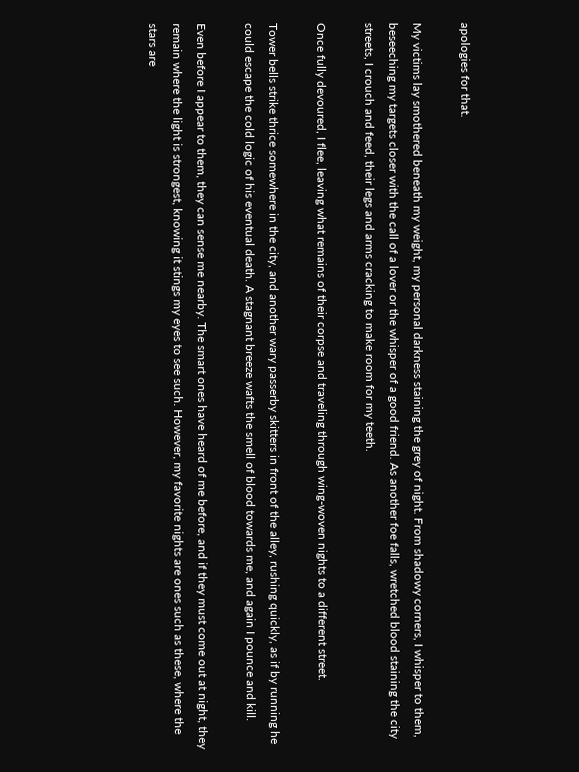apologies for that.

My victims lay smothered beneath my weight, my personal darkness staining the grey of night. From shadowy corners, I whisper to them, beseeching my targets closer with the call of a lover or the whisper of a good friend. As another foe falls, wretched blood staining the city streets, I crouch and feed, their legs and arms cracking to make room for my teeth.

Once fully devoured, I flee, leaving what remains of their corpse and traveling through wing-woven nights to a different street.

Tower bells strike thrice somewhere in the city, and another wary passerby skitters in front of the alley, rushing quickly, as if by running he could escape the cold logic of his eventual death. A stagnant breeze wafts the smell of blood towards me, and again I pounce and kill.

Even before I appear to them, they can sense me nearby. The smart ones have heard of me before, and if they must come out at night, they remain where the light is strongest, knowing it stings my eyes to see such. However, my favorite nights are ones such as these, where the stars are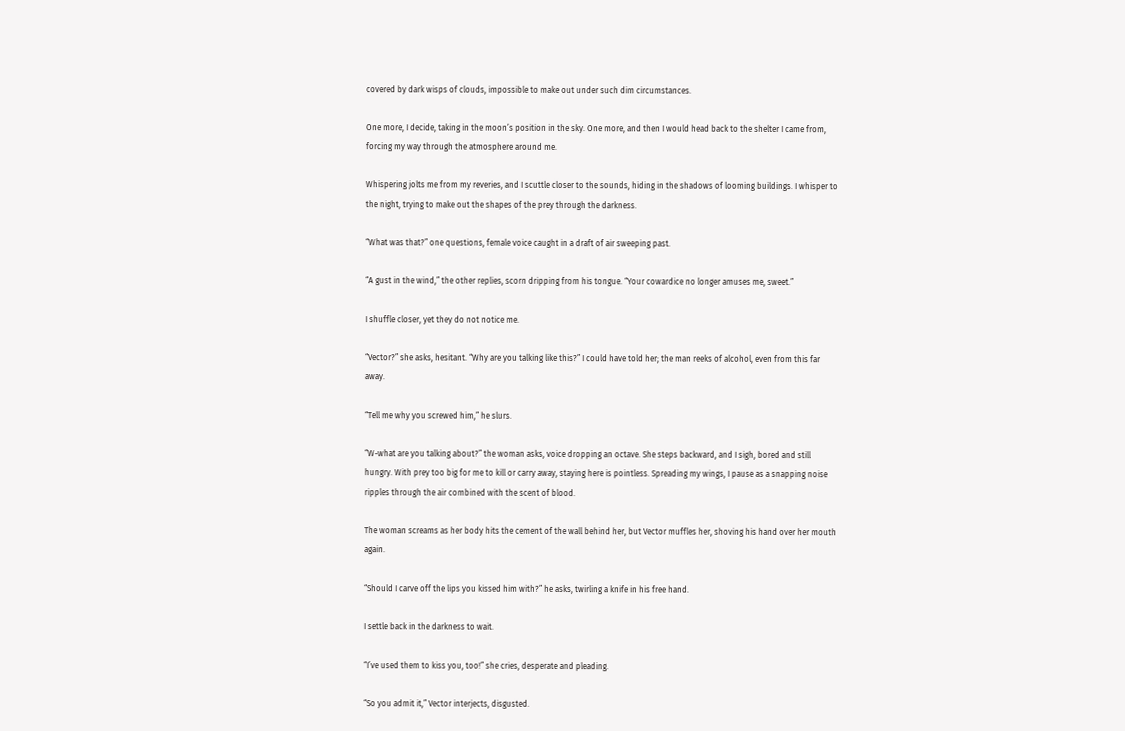covered by dark wisps of clouds, impossible to make out under such dim circumstances.

One more, I decide, taking in the moon’s position in the sky. One more, and then I would head back to the shelter I came from, forcing my way through the atmosphere around me.

Whispering jolts me from my reveries, and I scuttle closer to the sounds, hiding in the shadows of looming buildings. I whisper to the night, trying to make out the shapes of the prey through the darkness.

“What was that?” one questions, female voice caught in a draft of air sweeping past.

“A gust in the wind,” the other replies, scorn dripping from his tongue. “Your cowardice no longer amuses me, sweet.”

I shuffle closer, yet they do not notice me.

“Vector?” she asks, hesitant. “Why are you talking like this?” I could have told her; the man reeks of alcohol, even from this far away.

“Tell me why you screwed him,” he slurs.

“W-what are you talking about?” the woman asks, voice dropping an octave. She steps backward, and I sigh, bored and still hungry. With prey too big for me to kill or carry away, staying here is pointless. Spreading my wings, I pause as a snapping noise ripples through the air combined with the scent of blood.

The woman screams as her body hits the cement of the wall behind her, but Vector muffles her, shoving his hand over her mouth again.

“Should I carve off the lips you kissed him with?” he asks, twirling a knife in his free hand.

I settle back in the darkness to wait.

“I’ve used them to kiss you, too!” she cries, desperate and pleading.

“So you admit it,” Vector interjects, disgusted.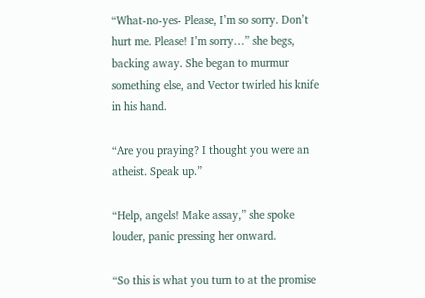“What-no-yes- Please, I’m so sorry. Don’t hurt me. Please! I’m sorry…” she begs, backing away. She began to murmur something else, and Vector twirled his knife in his hand.

“Are you praying? I thought you were an atheist. Speak up.”

“Help, angels! Make assay,” she spoke louder, panic pressing her onward.

“So this is what you turn to at the promise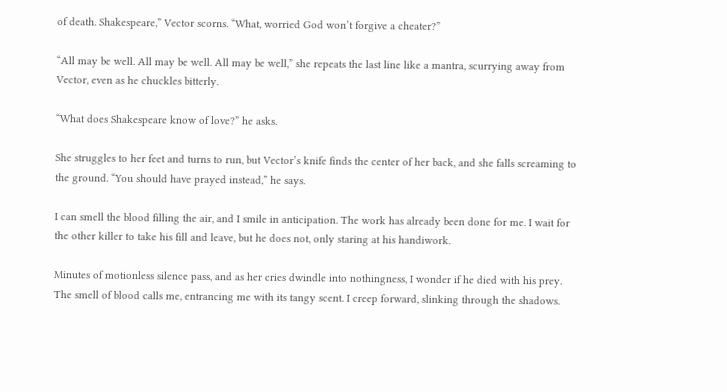of death. Shakespeare,” Vector scorns. “What, worried God won’t forgive a cheater?”

“All may be well. All may be well. All may be well,” she repeats the last line like a mantra, scurrying away from Vector, even as he chuckles bitterly.

“What does Shakespeare know of love?” he asks.

She struggles to her feet and turns to run, but Vector’s knife finds the center of her back, and she falls screaming to the ground. “You should have prayed instead,” he says.

I can smell the blood filling the air, and I smile in anticipation. The work has already been done for me. I wait for the other killer to take his fill and leave, but he does not, only staring at his handiwork.

Minutes of motionless silence pass, and as her cries dwindle into nothingness, I wonder if he died with his prey. The smell of blood calls me, entrancing me with its tangy scent. I creep forward, slinking through the shadows.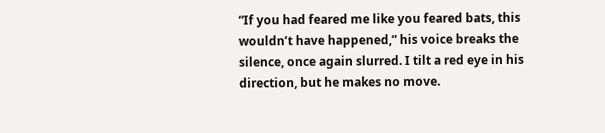“If you had feared me like you feared bats, this wouldn’t have happened,” his voice breaks the silence, once again slurred. I tilt a red eye in his direction, but he makes no move.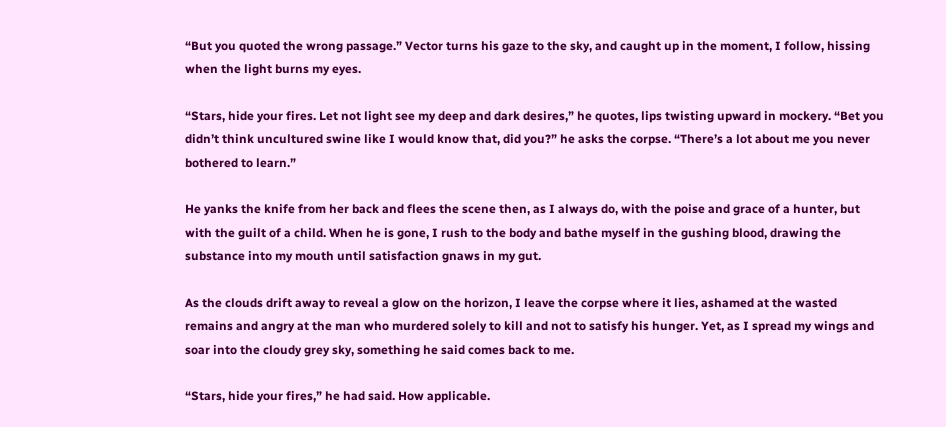“But you quoted the wrong passage.” Vector turns his gaze to the sky, and caught up in the moment, I follow, hissing when the light burns my eyes.

“Stars, hide your fires. Let not light see my deep and dark desires,” he quotes, lips twisting upward in mockery. “Bet you didn’t think uncultured swine like I would know that, did you?” he asks the corpse. “There’s a lot about me you never bothered to learn.”

He yanks the knife from her back and flees the scene then, as I always do, with the poise and grace of a hunter, but with the guilt of a child. When he is gone, I rush to the body and bathe myself in the gushing blood, drawing the substance into my mouth until satisfaction gnaws in my gut.

As the clouds drift away to reveal a glow on the horizon, I leave the corpse where it lies, ashamed at the wasted remains and angry at the man who murdered solely to kill and not to satisfy his hunger. Yet, as I spread my wings and soar into the cloudy grey sky, something he said comes back to me.

“Stars, hide your fires,” he had said. How applicable.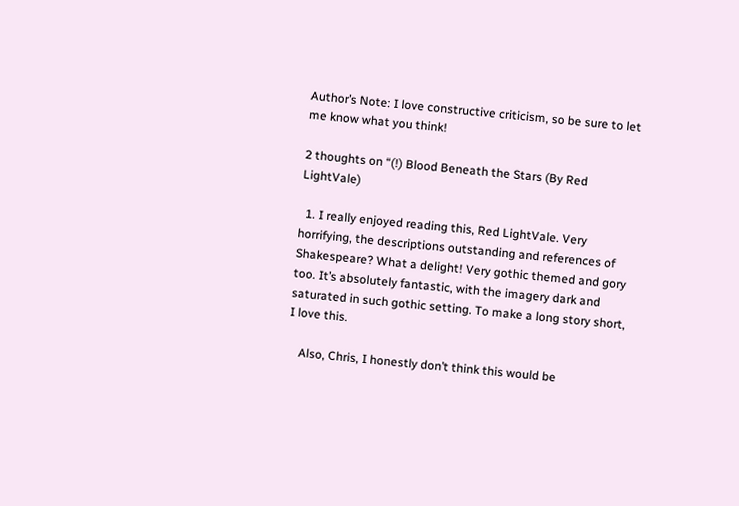Author’s Note: I love constructive criticism, so be sure to let me know what you think!

2 thoughts on “(!) Blood Beneath the Stars (By Red LightVale)

  1. I really enjoyed reading this, Red LightVale. Very horrifying, the descriptions outstanding and references of Shakespeare? What a delight! Very gothic themed and gory too. It’s absolutely fantastic, with the imagery dark and saturated in such gothic setting. To make a long story short, I love this.

    Also, Chris, I honestly don’t think this would be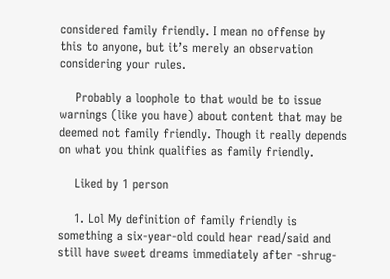considered family friendly. I mean no offense by this to anyone, but it’s merely an observation considering your rules.

    Probably a loophole to that would be to issue warnings (like you have) about content that may be deemed not family friendly. Though it really depends on what you think qualifies as family friendly.

    Liked by 1 person

    1. Lol My definition of family friendly is something a six-year-old could hear read/said and still have sweet dreams immediately after -shrug-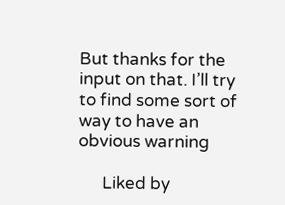But thanks for the input on that. I’ll try to find some sort of way to have an obvious warning

      Liked by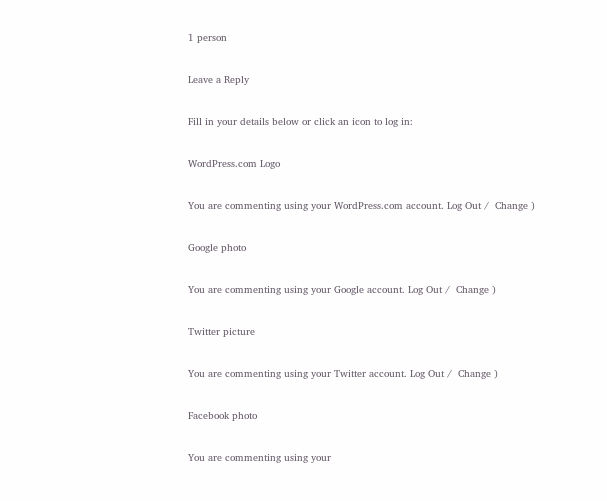1 person

Leave a Reply

Fill in your details below or click an icon to log in:

WordPress.com Logo

You are commenting using your WordPress.com account. Log Out /  Change )

Google photo

You are commenting using your Google account. Log Out /  Change )

Twitter picture

You are commenting using your Twitter account. Log Out /  Change )

Facebook photo

You are commenting using your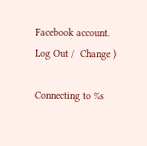Facebook account. Log Out /  Change )

Connecting to %s